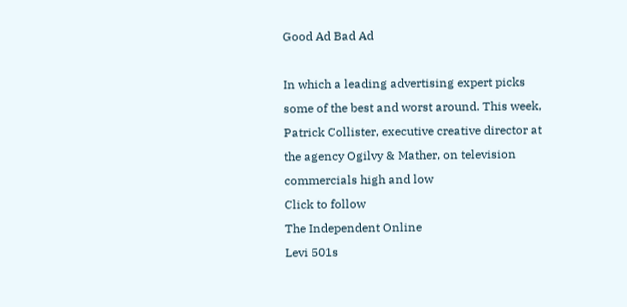Good Ad Bad Ad

In which a leading advertising expert picks some of the best and worst around. This week, Patrick Collister, executive creative director at the agency Ogilvy & Mather, on television commercials high and low
Click to follow
The Independent Online
Levi 501s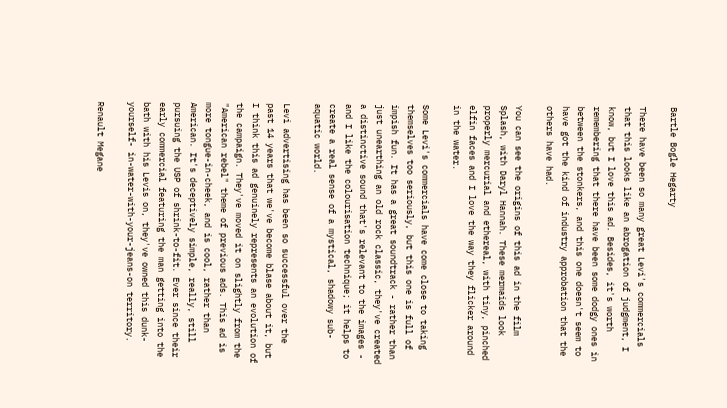Bartle Bogle Hegarty

There have been so many great Levi's commercials that this looks like an abrogation of judgment, I know, but I love this ad. Besides, it's worth remembering that there have been some dodgy ones in between the stonkers, and this one doesn't seem to have got the kind of industry approbation that the others have had.

You can see the origins of this ad in the film Splash, with Daryl Hannah. These mermaids look properly mercurial and ethereal, with tiny, pinched elfin faces and I love the way they flicker around in the water.

Some Levi's commercials have come close to taking themselves too seriously, but this one is full of impish fun. It has a great soundtrack - rather than just unearthing an old rock classic, they've created a distinctive sound that's relevant to the images - and I like the colourisation technique; it helps to create a real sense of a mystical, shadowy sub-aquatic world.

Levi advertising has been so successful over the past 14 years that we've become blase about it, but I think this ad genuinely represents an evolution of the campaign. They've moved it on slightly from the "American rebel" theme of previous ads. This ad is more tongue-in-cheek, and is cool, rather than American. It's deceptively simple, really, still pursuing the USP of shrink-to-fit. Ever since their early commercial featuring the man getting into the bath with his Levis on, they've owned this dunk-yourself- in-water-with-your-jeans-on territory.

Renault Megane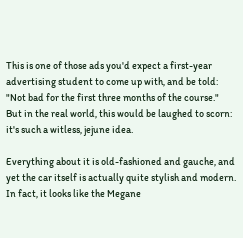This is one of those ads you'd expect a first-year advertising student to come up with, and be told: "Not bad for the first three months of the course." But in the real world, this would be laughed to scorn: it's such a witless, jejune idea.

Everything about it is old-fashioned and gauche, and yet the car itself is actually quite stylish and modern. In fact, it looks like the Megane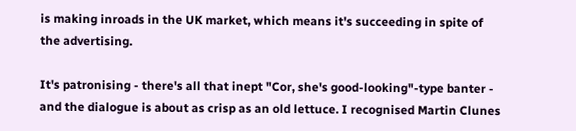is making inroads in the UK market, which means it's succeeding in spite of the advertising.

It's patronising - there's all that inept "Cor, she's good-looking"-type banter - and the dialogue is about as crisp as an old lettuce. I recognised Martin Clunes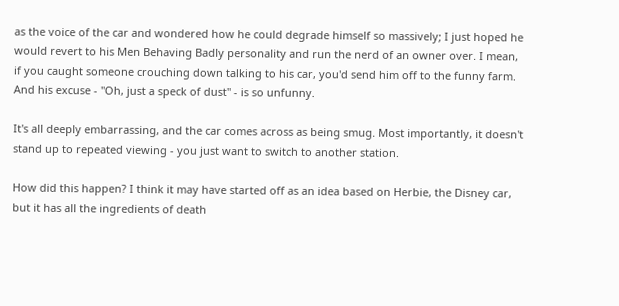as the voice of the car and wondered how he could degrade himself so massively; I just hoped he would revert to his Men Behaving Badly personality and run the nerd of an owner over. I mean, if you caught someone crouching down talking to his car, you'd send him off to the funny farm. And his excuse - "Oh, just a speck of dust" - is so unfunny.

It's all deeply embarrassing, and the car comes across as being smug. Most importantly, it doesn't stand up to repeated viewing - you just want to switch to another station.

How did this happen? I think it may have started off as an idea based on Herbie, the Disney car, but it has all the ingredients of death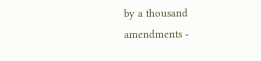by a thousand amendments -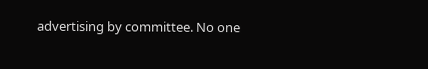advertising by committee. No one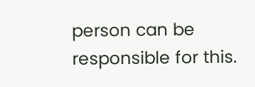person can be responsible for this.